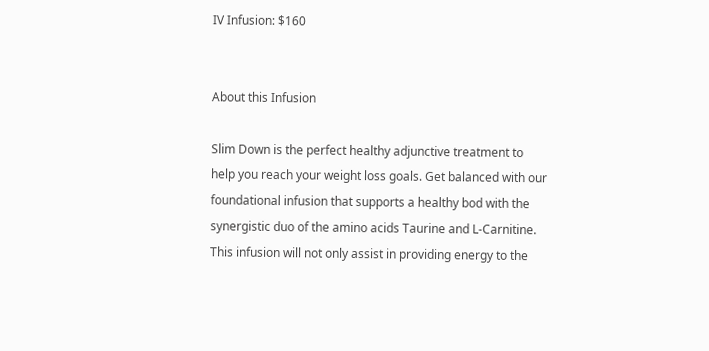IV Infusion: $160


About this Infusion

Slim Down is the perfect healthy adjunctive treatment to help you reach your weight loss goals. Get balanced with our foundational infusion that supports a healthy bod with the synergistic duo of the amino acids Taurine and L-Carnitine. This infusion will not only assist in providing energy to the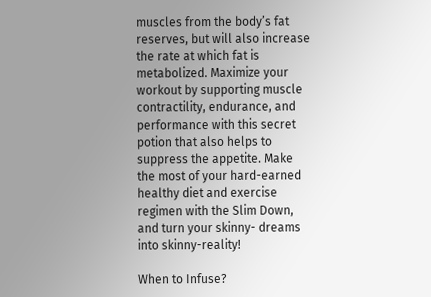muscles from the body’s fat reserves, but will also increase the rate at which fat is metabolized. Maximize your workout by supporting muscle contractility, endurance, and performance with this secret potion that also helps to suppress the appetite. Make the most of your hard-earned healthy diet and exercise regimen with the Slim Down, and turn your skinny- dreams into skinny-reality!

When to Infuse?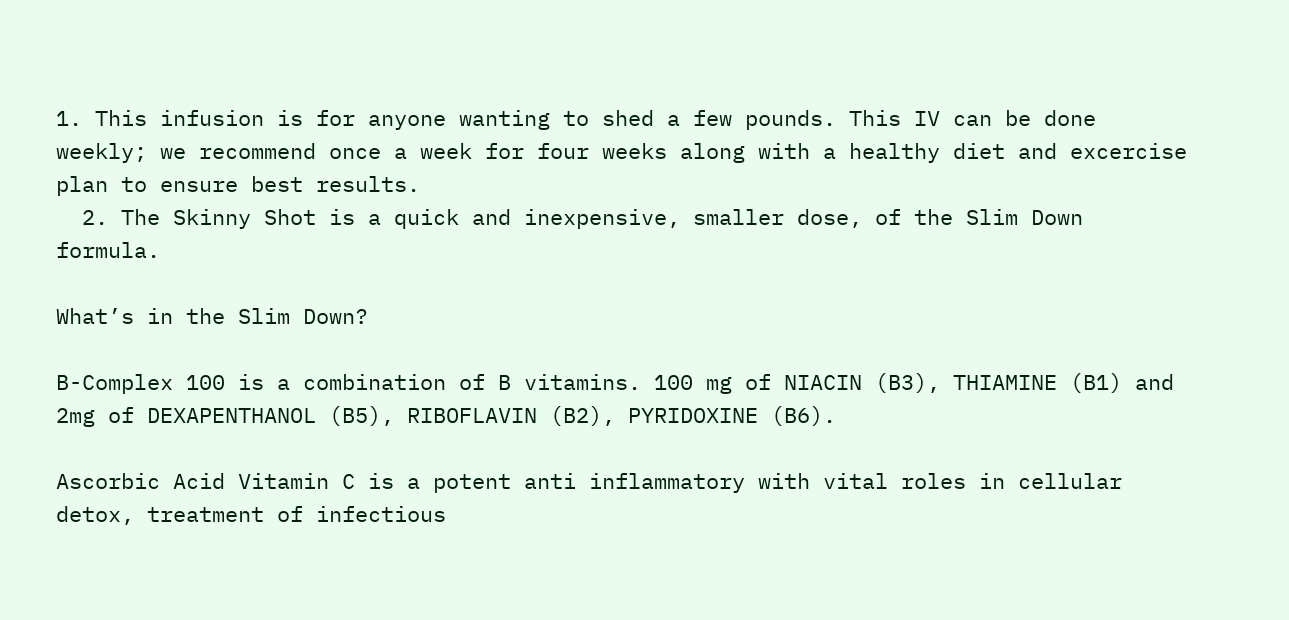1. This infusion is for anyone wanting to shed a few pounds. This IV can be done weekly; we recommend once a week for four weeks along with a healthy diet and excercise plan to ensure best results.
  2. The Skinny Shot is a quick and inexpensive, smaller dose, of the Slim Down formula.

What’s in the Slim Down?

B-Complex 100 is a combination of B vitamins. 100 mg of NIACIN (B3), THIAMINE (B1) and 2mg of DEXAPENTHANOL (B5), RIBOFLAVIN (B2), PYRIDOXINE (B6).

Ascorbic Acid Vitamin C is a potent anti inflammatory with vital roles in cellular detox, treatment of infectious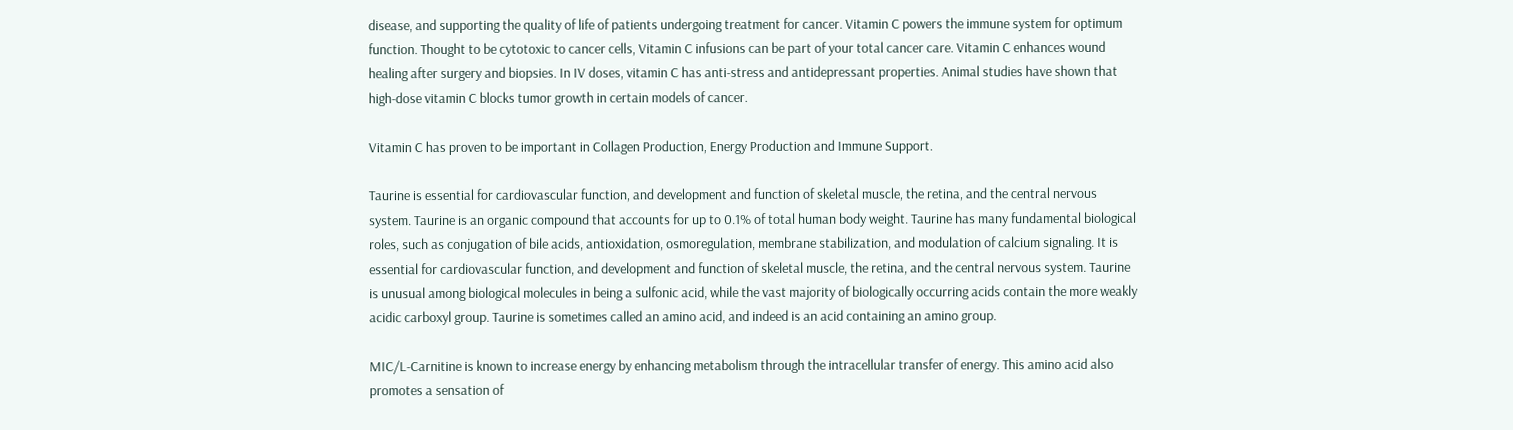disease, and supporting the quality of life of patients undergoing treatment for cancer. Vitamin C powers the immune system for optimum function. Thought to be cytotoxic to cancer cells, Vitamin C infusions can be part of your total cancer care. Vitamin C enhances wound healing after surgery and biopsies. In IV doses, vitamin C has anti-stress and antidepressant properties. Animal studies have shown that high-dose vitamin C blocks tumor growth in certain models of cancer.

Vitamin C has proven to be important in Collagen Production, Energy Production and Immune Support.

Taurine is essential for cardiovascular function, and development and function of skeletal muscle, the retina, and the central nervous system. Taurine is an organic compound that accounts for up to 0.1% of total human body weight. Taurine has many fundamental biological roles, such as conjugation of bile acids, antioxidation, osmoregulation, membrane stabilization, and modulation of calcium signaling. It is essential for cardiovascular function, and development and function of skeletal muscle, the retina, and the central nervous system. Taurine is unusual among biological molecules in being a sulfonic acid, while the vast majority of biologically occurring acids contain the more weakly acidic carboxyl group. Taurine is sometimes called an amino acid, and indeed is an acid containing an amino group.

MIC/L-Carnitine is known to increase energy by enhancing metabolism through the intracellular transfer of energy. This amino acid also promotes a sensation of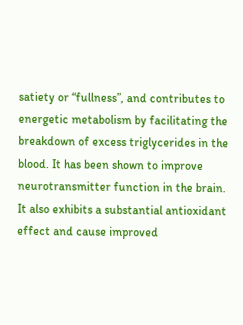satiety or “fullness”, and contributes to energetic metabolism by facilitating the breakdown of excess triglycerides in the blood. It has been shown to improve neurotransmitter function in the brain. It also exhibits a substantial antioxidant effect and cause improved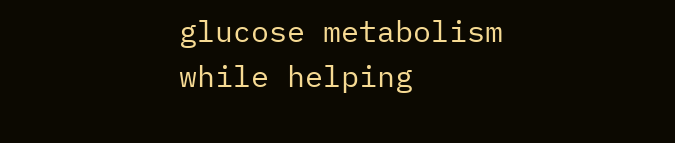glucose metabolism while helping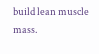build lean muscle mass.